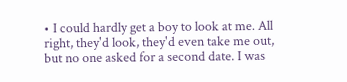• I could hardly get a boy to look at me. All right, they'd look, they'd even take me out, but no one asked for a second date. I was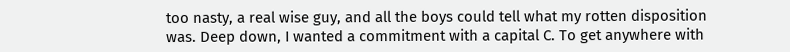too nasty, a real wise guy, and all the boys could tell what my rotten disposition was. Deep down, I wanted a commitment with a capital C. To get anywhere with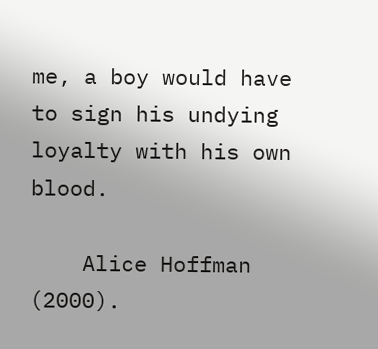me, a boy would have to sign his undying loyalty with his own blood.

    Alice Hoffman (2000).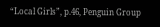“Local Girls”, p.46, Penguin Group